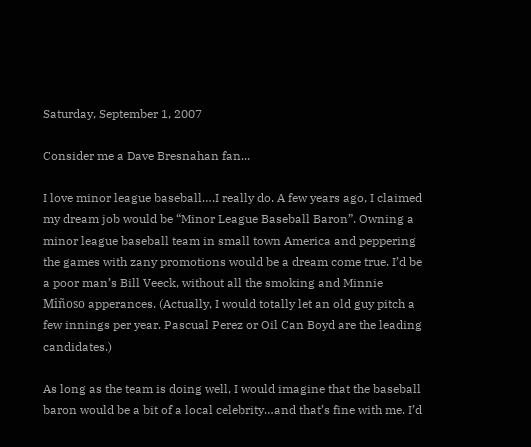Saturday, September 1, 2007

Consider me a Dave Bresnahan fan...

I love minor league baseball….I really do. A few years ago, I claimed my dream job would be “Minor League Baseball Baron”. Owning a minor league baseball team in small town America and peppering the games with zany promotions would be a dream come true. I’d be a poor man’s Bill Veeck, without all the smoking and Minnie Miñoso apperances. (Actually, I would totally let an old guy pitch a few innings per year. Pascual Perez or Oil Can Boyd are the leading candidates.)

As long as the team is doing well, I would imagine that the baseball baron would be a bit of a local celebrity…and that’s fine with me. I’d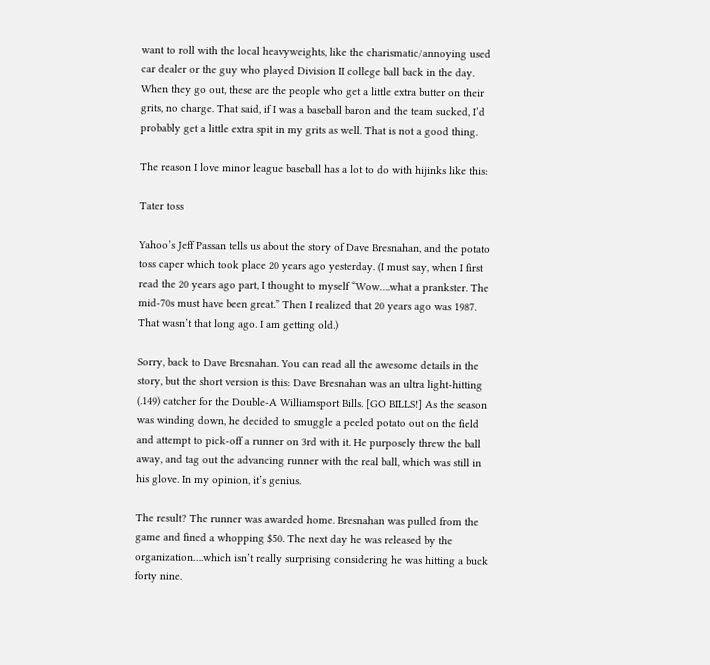want to roll with the local heavyweights, like the charismatic/annoying used car dealer or the guy who played Division II college ball back in the day. When they go out, these are the people who get a little extra butter on their grits, no charge. That said, if I was a baseball baron and the team sucked, I’d probably get a little extra spit in my grits as well. That is not a good thing.

The reason I love minor league baseball has a lot to do with hijinks like this:

Tater toss

Yahoo’s Jeff Passan tells us about the story of Dave Bresnahan, and the potato toss caper which took place 20 years ago yesterday. (I must say, when I first read the 20 years ago part, I thought to myself “Wow….what a prankster. The mid-70s must have been great.” Then I realized that 20 years ago was 1987. That wasn’t that long ago. I am getting old.)

Sorry, back to Dave Bresnahan. You can read all the awesome details in the story, but the short version is this: Dave Bresnahan was an ultra light-hitting (.149) catcher for the Double-A Williamsport Bills. [GO BILLS!] As the season was winding down, he decided to smuggle a peeled potato out on the field and attempt to pick-off a runner on 3rd with it. He purposely threw the ball away, and tag out the advancing runner with the real ball, which was still in his glove. In my opinion, it’s genius.

The result? The runner was awarded home. Bresnahan was pulled from the game and fined a whopping $50. The next day he was released by the organization….which isn’t really surprising considering he was hitting a buck forty nine.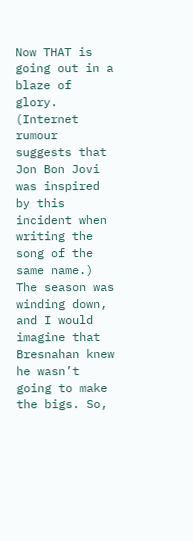Now THAT is going out in a blaze of glory. (Internet rumour suggests that Jon Bon Jovi was inspired by this incident when writing the song of the same name.) The season was winding down, and I would imagine that Bresnahan knew he wasn’t going to make the bigs. So,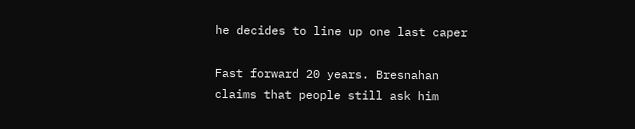he decides to line up one last caper

Fast forward 20 years. Bresnahan claims that people still ask him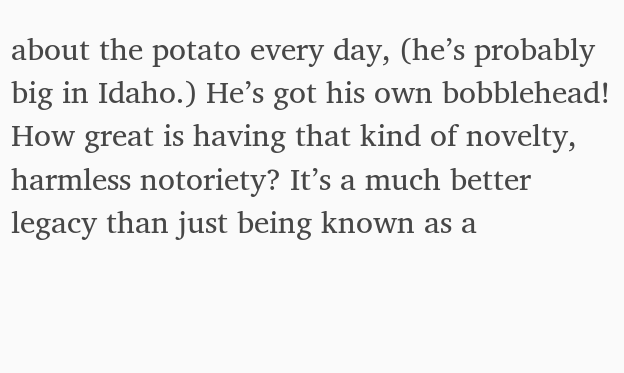about the potato every day, (he’s probably big in Idaho.) He’s got his own bobblehead! How great is having that kind of novelty, harmless notoriety? It’s a much better legacy than just being known as a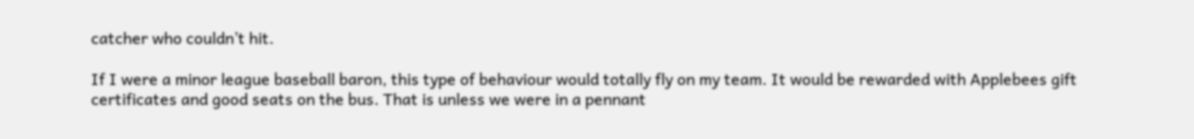catcher who couldn’t hit.

If I were a minor league baseball baron, this type of behaviour would totally fly on my team. It would be rewarded with Applebees gift certificates and good seats on the bus. That is unless we were in a pennant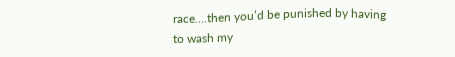race….then you’d be punished by having to wash my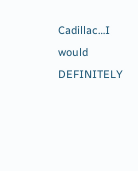Cadillac…I would DEFINITELY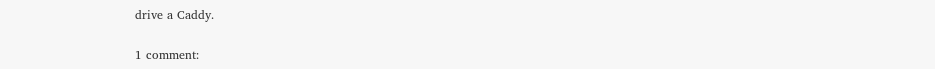drive a Caddy.

1 comment: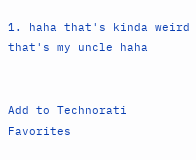1. haha that's kinda weird that's my uncle haha


Add to Technorati Favorites